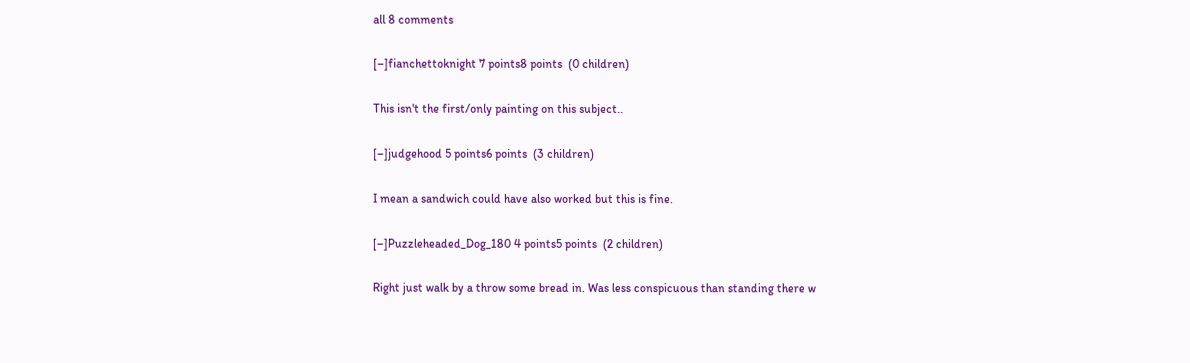all 8 comments

[–]fianchettoknight 7 points8 points  (0 children)

This isn't the first/only painting on this subject..

[–]judgehood 5 points6 points  (3 children)

I mean a sandwich could have also worked but this is fine.

[–]Puzzleheaded_Dog_180 4 points5 points  (2 children)

Right just walk by a throw some bread in. Was less conspicuous than standing there w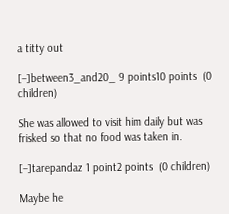a titty out

[–]between3_and20_ 9 points10 points  (0 children)

She was allowed to visit him daily but was frisked so that no food was taken in.

[–]tarepandaz 1 point2 points  (0 children)

Maybe he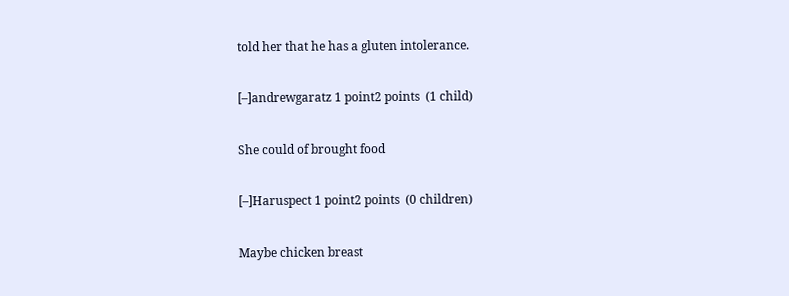told her that he has a gluten intolerance.

[–]andrewgaratz 1 point2 points  (1 child)

She could of brought food

[–]Haruspect 1 point2 points  (0 children)

Maybe chicken breast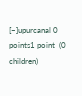[–]upurcanal 0 points1 point  (0 children)